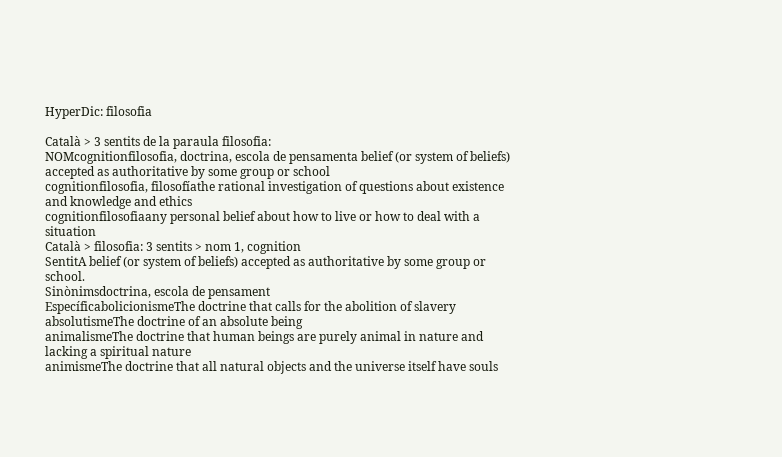HyperDic: filosofia

Català > 3 sentits de la paraula filosofia:
NOMcognitionfilosofia, doctrina, escola de pensamenta belief (or system of beliefs) accepted as authoritative by some group or school
cognitionfilosofia, filosofíathe rational investigation of questions about existence and knowledge and ethics
cognitionfilosofiaany personal belief about how to live or how to deal with a situation
Català > filosofia: 3 sentits > nom 1, cognition
SentitA belief (or system of beliefs) accepted as authoritative by some group or school.
Sinònimsdoctrina, escola de pensament
EspecíficabolicionismeThe doctrine that calls for the abolition of slavery
absolutismeThe doctrine of an absolute being
animalismeThe doctrine that human beings are purely animal in nature and lacking a spiritual nature
animismeThe doctrine that all natural objects and the universe itself have souls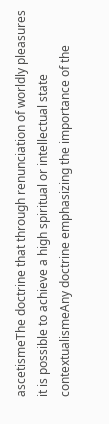ascetismeThe doctrine that through renunciation of worldly pleasures it is possible to achieve a high spiritual or intellectual state
contextualismeAny doctrine emphasizing the importance of the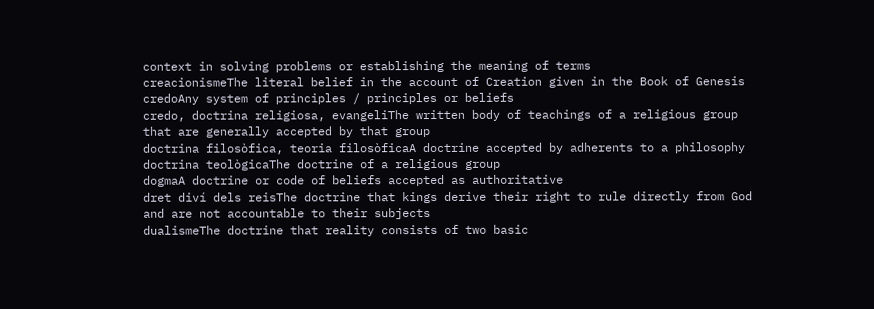context in solving problems or establishing the meaning of terms
creacionismeThe literal belief in the account of Creation given in the Book of Genesis
credoAny system of principles / principles or beliefs
credo, doctrina religiosa, evangeliThe written body of teachings of a religious group that are generally accepted by that group
doctrina filosòfica, teoria filosòficaA doctrine accepted by adherents to a philosophy
doctrina teològicaThe doctrine of a religious group
dogmaA doctrine or code of beliefs accepted as authoritative
dret diví dels reisThe doctrine that kings derive their right to rule directly from God and are not accountable to their subjects
dualismeThe doctrine that reality consists of two basic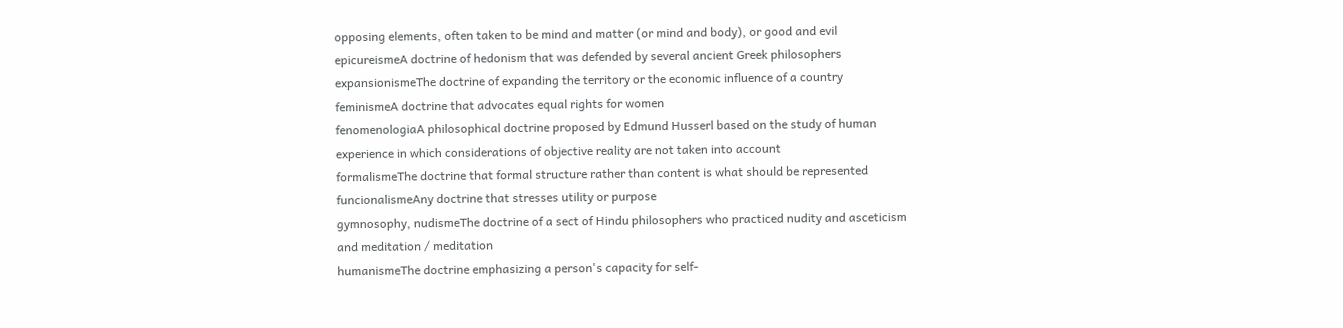opposing elements, often taken to be mind and matter (or mind and body), or good and evil
epicureismeA doctrine of hedonism that was defended by several ancient Greek philosophers
expansionismeThe doctrine of expanding the territory or the economic influence of a country
feminismeA doctrine that advocates equal rights for women
fenomenologiaA philosophical doctrine proposed by Edmund Husserl based on the study of human experience in which considerations of objective reality are not taken into account
formalismeThe doctrine that formal structure rather than content is what should be represented
funcionalismeAny doctrine that stresses utility or purpose
gymnosophy, nudismeThe doctrine of a sect of Hindu philosophers who practiced nudity and asceticism and meditation / meditation
humanismeThe doctrine emphasizing a person's capacity for self-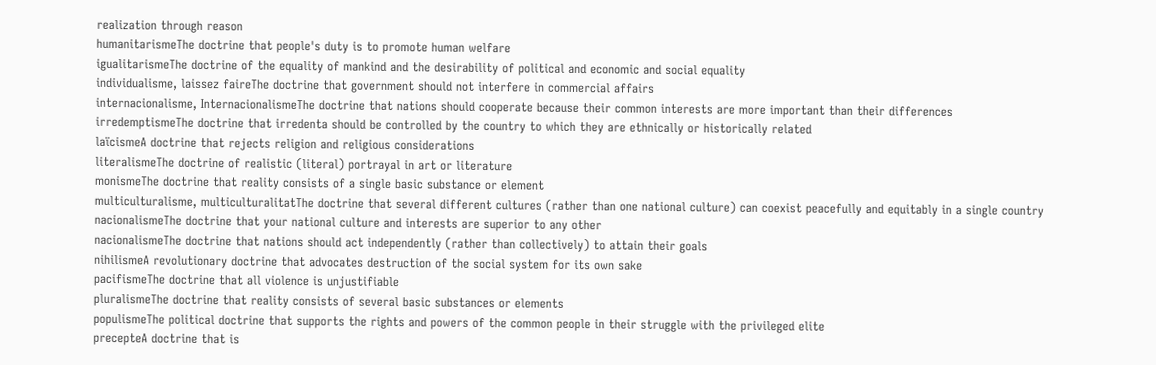realization through reason
humanitarismeThe doctrine that people's duty is to promote human welfare
igualitarismeThe doctrine of the equality of mankind and the desirability of political and economic and social equality
individualisme, laissez faireThe doctrine that government should not interfere in commercial affairs
internacionalisme, InternacionalismeThe doctrine that nations should cooperate because their common interests are more important than their differences
irredemptismeThe doctrine that irredenta should be controlled by the country to which they are ethnically or historically related
laïcismeA doctrine that rejects religion and religious considerations
literalismeThe doctrine of realistic (literal) portrayal in art or literature
monismeThe doctrine that reality consists of a single basic substance or element
multiculturalisme, multiculturalitatThe doctrine that several different cultures (rather than one national culture) can coexist peacefully and equitably in a single country
nacionalismeThe doctrine that your national culture and interests are superior to any other
nacionalismeThe doctrine that nations should act independently (rather than collectively) to attain their goals
nihilismeA revolutionary doctrine that advocates destruction of the social system for its own sake
pacifismeThe doctrine that all violence is unjustifiable
pluralismeThe doctrine that reality consists of several basic substances or elements
populismeThe political doctrine that supports the rights and powers of the common people in their struggle with the privileged elite
precepteA doctrine that is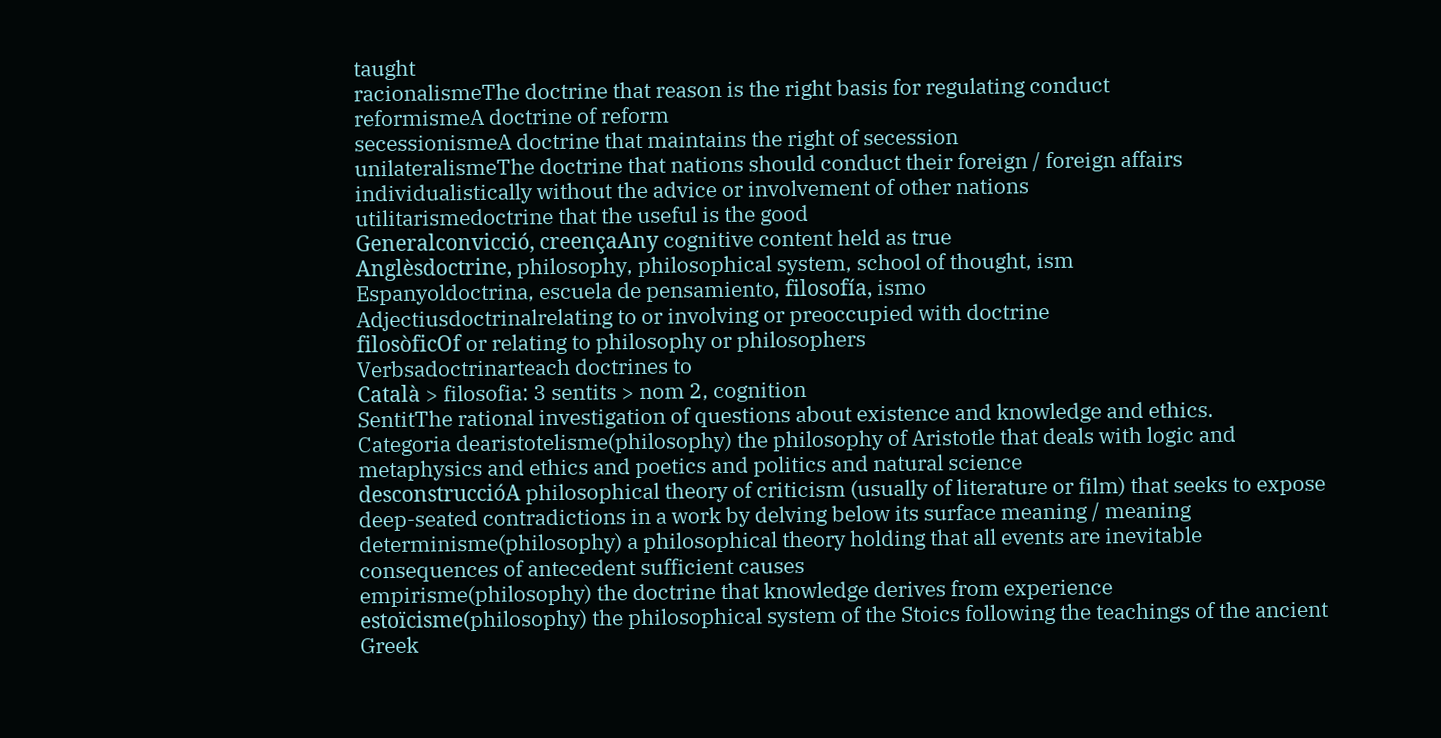taught
racionalismeThe doctrine that reason is the right basis for regulating conduct
reformismeA doctrine of reform
secessionismeA doctrine that maintains the right of secession
unilateralismeThe doctrine that nations should conduct their foreign / foreign affairs individualistically without the advice or involvement of other nations
utilitarismedoctrine that the useful is the good
Generalconvicció, creençaAny cognitive content held as true
Anglèsdoctrine, philosophy, philosophical system, school of thought, ism
Espanyoldoctrina, escuela de pensamiento, filosofía, ismo
Adjectiusdoctrinalrelating to or involving or preoccupied with doctrine
filosòficOf or relating to philosophy or philosophers
Verbsadoctrinarteach doctrines to
Català > filosofia: 3 sentits > nom 2, cognition
SentitThe rational investigation of questions about existence and knowledge and ethics.
Categoria dearistotelisme(philosophy) the philosophy of Aristotle that deals with logic and metaphysics and ethics and poetics and politics and natural science
desconstruccióA philosophical theory of criticism (usually of literature or film) that seeks to expose deep-seated contradictions in a work by delving below its surface meaning / meaning
determinisme(philosophy) a philosophical theory holding that all events are inevitable consequences of antecedent sufficient causes
empirisme(philosophy) the doctrine that knowledge derives from experience
estoïcisme(philosophy) the philosophical system of the Stoics following the teachings of the ancient Greek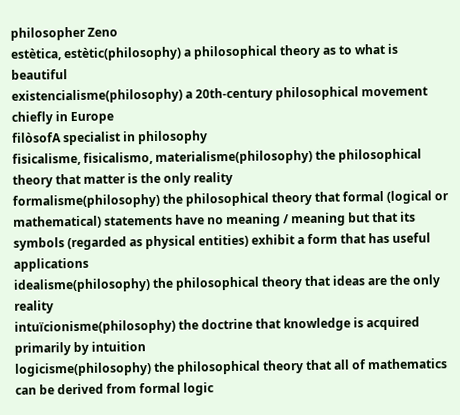philosopher Zeno
estètica, estètic(philosophy) a philosophical theory as to what is beautiful
existencialisme(philosophy) a 20th-century philosophical movement chiefly in Europe
filòsofA specialist in philosophy
fisicalisme, fisicalismo, materialisme(philosophy) the philosophical theory that matter is the only reality
formalisme(philosophy) the philosophical theory that formal (logical or mathematical) statements have no meaning / meaning but that its symbols (regarded as physical entities) exhibit a form that has useful applications
idealisme(philosophy) the philosophical theory that ideas are the only reality
intuïcionisme(philosophy) the doctrine that knowledge is acquired primarily by intuition
logicisme(philosophy) the philosophical theory that all of mathematics can be derived from formal logic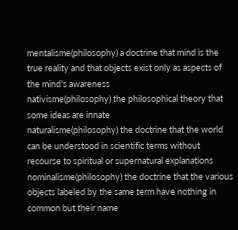mentalisme(philosophy) a doctrine that mind is the true reality and that objects exist only as aspects of the mind's awareness
nativisme(philosophy) the philosophical theory that some ideas are innate
naturalisme(philosophy) the doctrine that the world can be understood in scientific terms without recourse to spiritual or supernatural explanations
nominalisme(philosophy) the doctrine that the various objects labeled by the same term have nothing in common but their name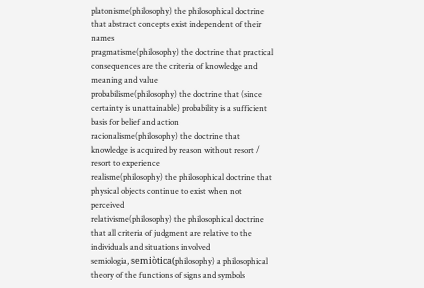platonisme(philosophy) the philosophical doctrine that abstract concepts exist independent of their names
pragmatisme(philosophy) the doctrine that practical consequences are the criteria of knowledge and meaning and value
probabilisme(philosophy) the doctrine that (since certainty is unattainable) probability is a sufficient basis for belief and action
racionalisme(philosophy) the doctrine that knowledge is acquired by reason without resort / resort to experience
realisme(philosophy) the philosophical doctrine that physical objects continue to exist when not perceived
relativisme(philosophy) the philosophical doctrine that all criteria of judgment are relative to the individuals and situations involved
semiologia, semiòtica(philosophy) a philosophical theory of the functions of signs and symbols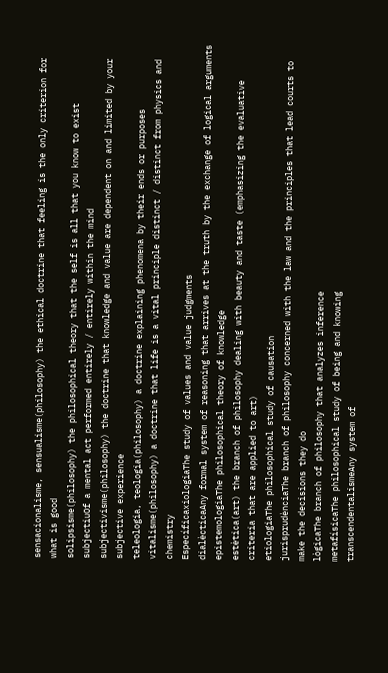sensacionalisme, sensualisme(philosophy) the ethical doctrine that feeling is the only criterion for what is good
solipsisme(philosophy) the philosophical theory that the self is all that you know to exist
subjectiuOf a mental act performed entirely / entirely within the mind
subjectivisme(philosophy) the doctrine that knowledge and value are dependent on and limited by your subjective experience
teleologia, teologia(philosophy) a doctrine explaining phenomena by their ends or purposes
vitalisme(philosophy) a doctrine that life is a vital principle distinct / distinct from physics and chemistry
EspecíficaxiologiaThe study of values and value judgments
dialècticaAny formal system of reasoning that arrives at the truth by the exchange of logical arguments
epistemologiaThe philosophical theory of knowledge
estètica(art) the branch of philosophy dealing with beauty and taste (emphasizing the evaluative criteria that are applied to art)
etiologiaThe philosophical study of causation
jurisprudènciaThe branch of philosophy concerned with the law and the principles that lead courts to make the decisions they do
lògicaThe branch of philosophy that analyzes inference
metafísicaThe philosophical study of being and knowing
transcendentalismeAny system of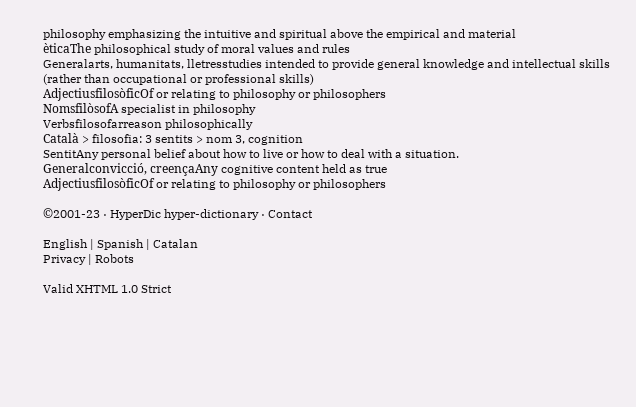philosophy emphasizing the intuitive and spiritual above the empirical and material
èticaThe philosophical study of moral values and rules
Generalarts, humanitats, lletresstudies intended to provide general knowledge and intellectual skills (rather than occupational or professional skills)
AdjectiusfilosòficOf or relating to philosophy or philosophers
NomsfilòsofA specialist in philosophy
Verbsfilosofarreason philosophically
Català > filosofia: 3 sentits > nom 3, cognition
SentitAny personal belief about how to live or how to deal with a situation.
Generalconvicció, creençaAny cognitive content held as true
AdjectiusfilosòficOf or relating to philosophy or philosophers

©2001-23 · HyperDic hyper-dictionary · Contact

English | Spanish | Catalan
Privacy | Robots

Valid XHTML 1.0 Strict